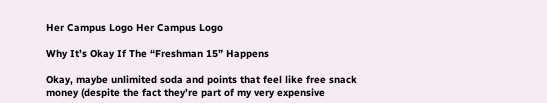Her Campus Logo Her Campus Logo

Why It’s Okay If The “Freshman 15” Happens

Okay, maybe unlimited soda and points that feel like free snack money (despite the fact they’re part of my very expensive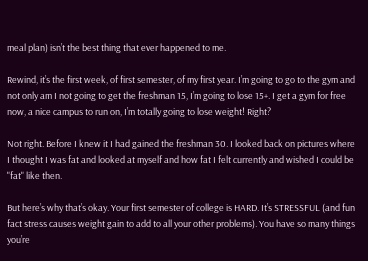meal plan) isn’t the best thing that ever happened to me.

Rewind, it’s the first week, of first semester, of my first year. I’m going to go to the gym and not only am I not going to get the freshman 15, I’m going to lose 15+. I get a gym for free now, a nice campus to run on, I’m totally going to lose weight! Right?

Not right. Before I knew it I had gained the freshman 30. I looked back on pictures where I thought I was fat and looked at myself and how fat I felt currently and wished I could be "fat" like then.

But here’s why that’s okay. Your first semester of college is HARD. It’s STRESSFUL (and fun fact stress causes weight gain to add to all your other problems). You have so many things you’re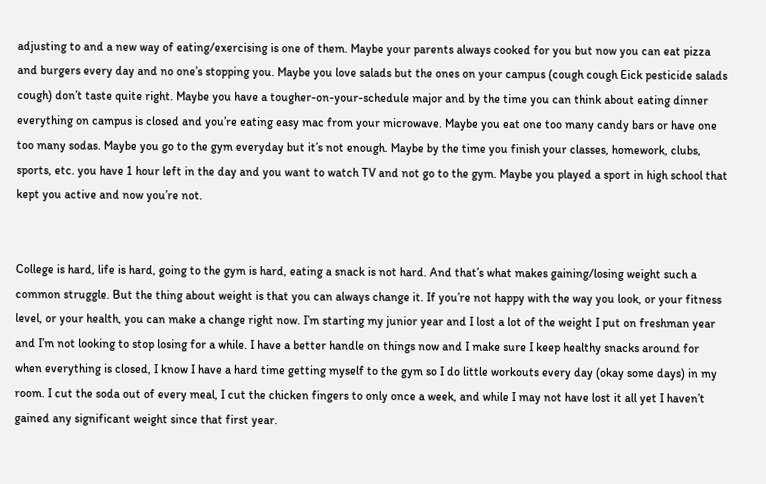adjusting to and a new way of eating/exercising is one of them. Maybe your parents always cooked for you but now you can eat pizza and burgers every day and no one’s stopping you. Maybe you love salads but the ones on your campus (cough cough Eick pesticide salads cough) don’t taste quite right. Maybe you have a tougher-on-your-schedule major and by the time you can think about eating dinner everything on campus is closed and you’re eating easy mac from your microwave. Maybe you eat one too many candy bars or have one too many sodas. Maybe you go to the gym everyday but it’s not enough. Maybe by the time you finish your classes, homework, clubs, sports, etc. you have 1 hour left in the day and you want to watch TV and not go to the gym. Maybe you played a sport in high school that kept you active and now you’re not.


College is hard, life is hard, going to the gym is hard, eating a snack is not hard. And that’s what makes gaining/losing weight such a common struggle. But the thing about weight is that you can always change it. If you’re not happy with the way you look, or your fitness level, or your health, you can make a change right now. I’m starting my junior year and I lost a lot of the weight I put on freshman year and I’m not looking to stop losing for a while. I have a better handle on things now and I make sure I keep healthy snacks around for when everything is closed, I know I have a hard time getting myself to the gym so I do little workouts every day (okay some days) in my room. I cut the soda out of every meal, I cut the chicken fingers to only once a week, and while I may not have lost it all yet I haven’t gained any significant weight since that first year.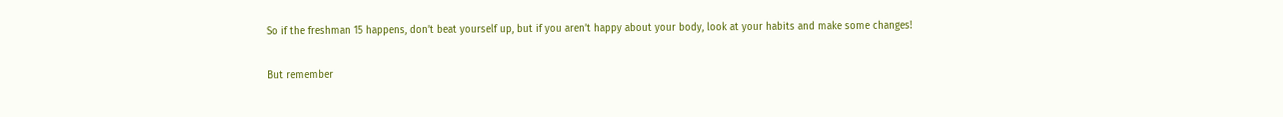So if the freshman 15 happens, don’t beat yourself up, but if you aren’t happy about your body, look at your habits and make some changes!

But remember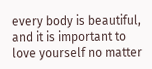every body is beautiful, and it is important to love yourself no matter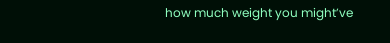how much weight you might’ve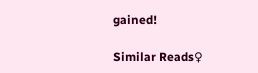gained!

Similar Reads♀